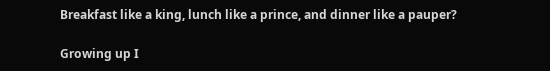Breakfast like a king, lunch like a prince, and dinner like a pauper?

Growing up I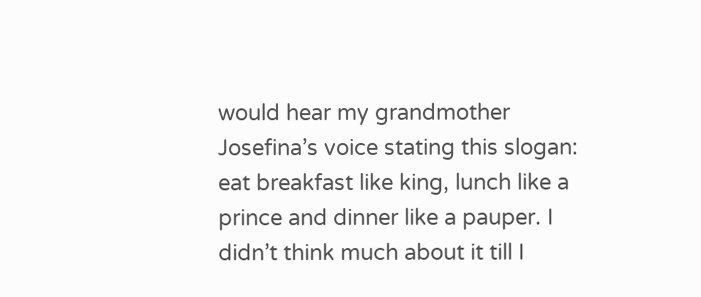would hear my grandmother Josefina’s voice stating this slogan: eat breakfast like king, lunch like a prince and dinner like a pauper. I didn’t think much about it till I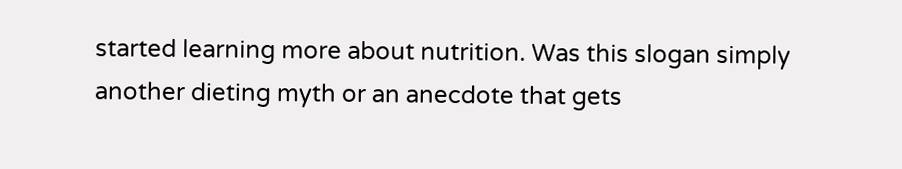started learning more about nutrition. Was this slogan simply another dieting myth or an anecdote that gets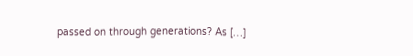passed on through generations? As […]